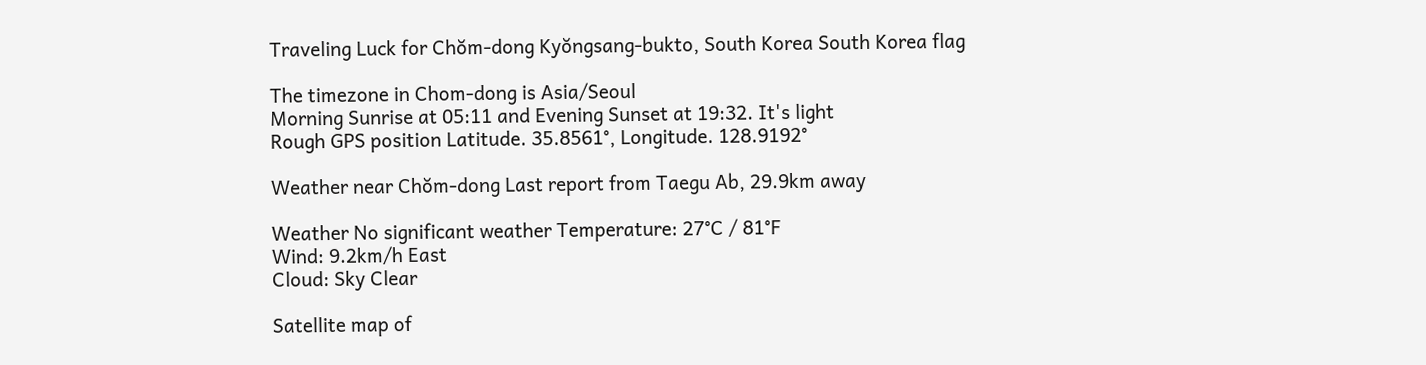Traveling Luck for Chŏm-dong Kyŏngsang-bukto, South Korea South Korea flag

The timezone in Chom-dong is Asia/Seoul
Morning Sunrise at 05:11 and Evening Sunset at 19:32. It's light
Rough GPS position Latitude. 35.8561°, Longitude. 128.9192°

Weather near Chŏm-dong Last report from Taegu Ab, 29.9km away

Weather No significant weather Temperature: 27°C / 81°F
Wind: 9.2km/h East
Cloud: Sky Clear

Satellite map of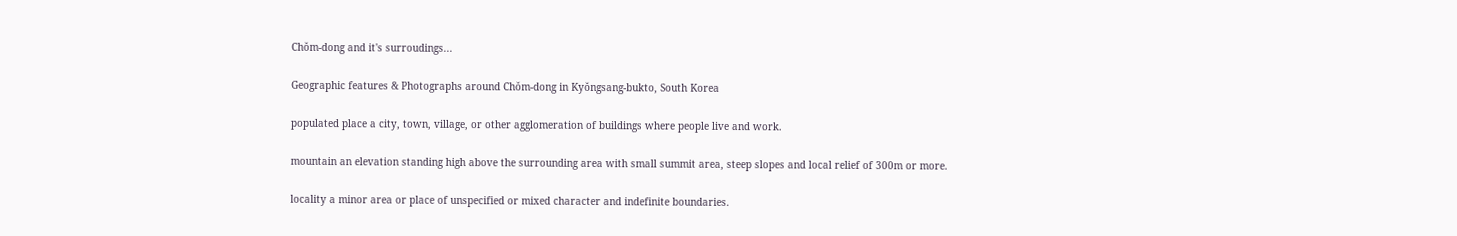Chŏm-dong and it's surroudings...

Geographic features & Photographs around Chŏm-dong in Kyŏngsang-bukto, South Korea

populated place a city, town, village, or other agglomeration of buildings where people live and work.

mountain an elevation standing high above the surrounding area with small summit area, steep slopes and local relief of 300m or more.

locality a minor area or place of unspecified or mixed character and indefinite boundaries.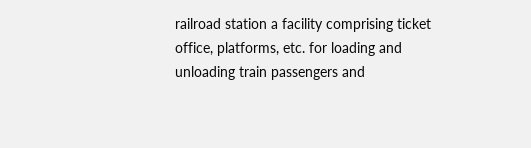railroad station a facility comprising ticket office, platforms, etc. for loading and unloading train passengers and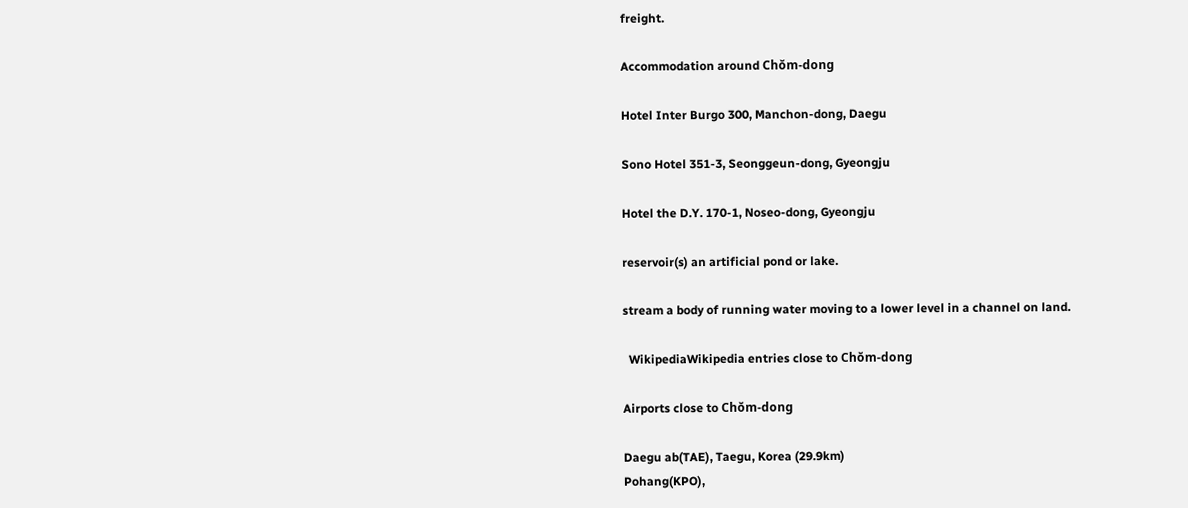freight.

Accommodation around Chŏm-dong

Hotel Inter Burgo 300, Manchon-dong, Daegu

Sono Hotel 351-3, Seonggeun-dong, Gyeongju

Hotel the D.Y. 170-1, Noseo-dong, Gyeongju

reservoir(s) an artificial pond or lake.

stream a body of running water moving to a lower level in a channel on land.

  WikipediaWikipedia entries close to Chŏm-dong

Airports close to Chŏm-dong

Daegu ab(TAE), Taegu, Korea (29.9km)
Pohang(KPO),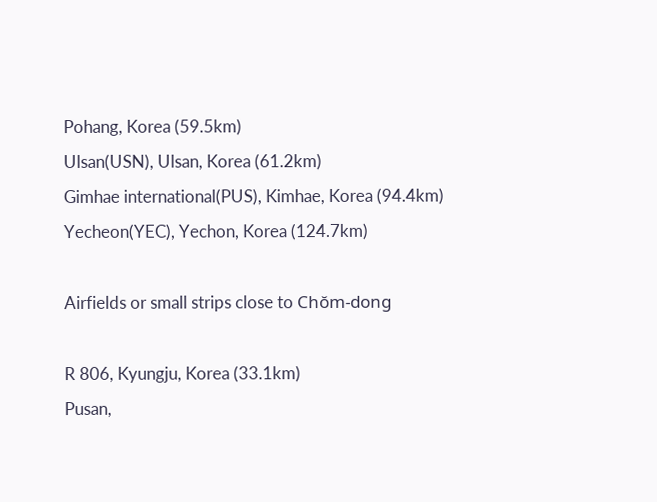Pohang, Korea (59.5km)
Ulsan(USN), Ulsan, Korea (61.2km)
Gimhae international(PUS), Kimhae, Korea (94.4km)
Yecheon(YEC), Yechon, Korea (124.7km)

Airfields or small strips close to Chŏm-dong

R 806, Kyungju, Korea (33.1km)
Pusan,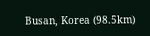Busan, Korea (98.5km)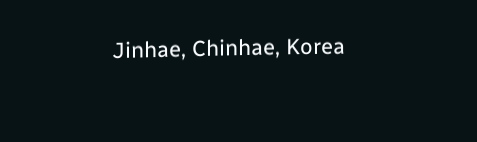Jinhae, Chinhae, Korea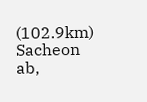(102.9km)
Sacheon ab,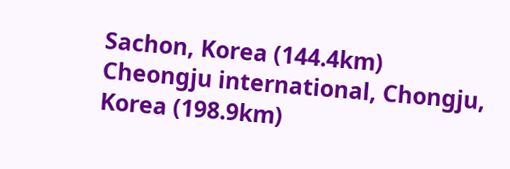Sachon, Korea (144.4km)
Cheongju international, Chongju, Korea (198.9km)